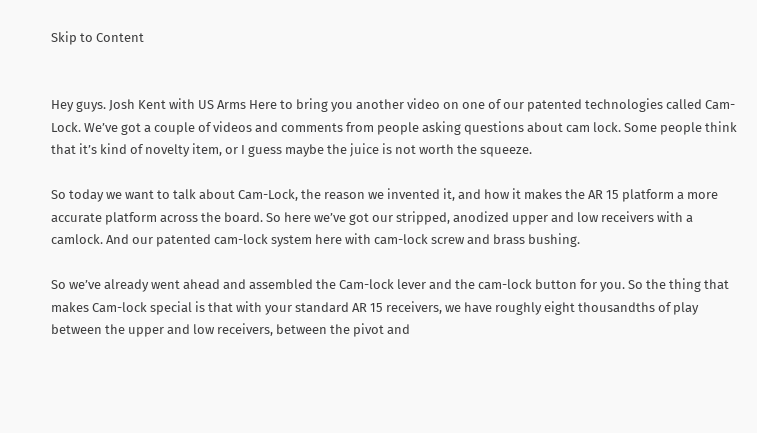Skip to Content


Hey guys. Josh Kent with US Arms Here to bring you another video on one of our patented technologies called Cam-Lock. We’ve got a couple of videos and comments from people asking questions about cam lock. Some people think that it’s kind of novelty item, or I guess maybe the juice is not worth the squeeze.

So today we want to talk about Cam-Lock, the reason we invented it, and how it makes the AR 15 platform a more accurate platform across the board. So here we’ve got our stripped, anodized upper and low receivers with a camlock. And our patented cam-lock system here with cam-lock screw and brass bushing.

So we’ve already went ahead and assembled the Cam-lock lever and the cam-lock button for you. So the thing that makes Cam-lock special is that with your standard AR 15 receivers, we have roughly eight thousandths of play between the upper and low receivers, between the pivot and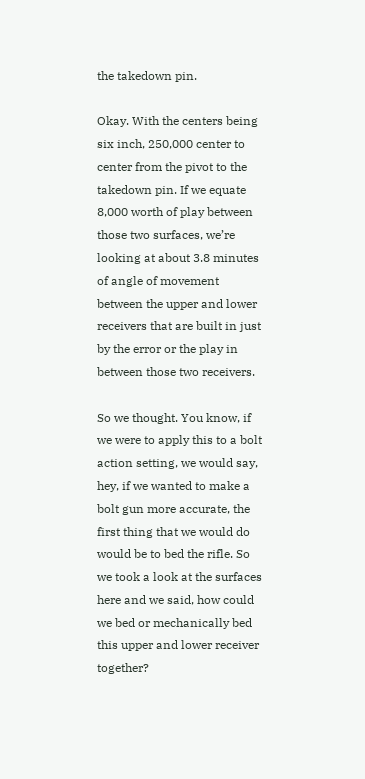the takedown pin.

Okay. With the centers being six inch, 250,000 center to center from the pivot to the takedown pin. If we equate 8,000 worth of play between those two surfaces, we’re looking at about 3.8 minutes of angle of movement between the upper and lower receivers that are built in just by the error or the play in between those two receivers.

So we thought. You know, if we were to apply this to a bolt action setting, we would say, hey, if we wanted to make a bolt gun more accurate, the first thing that we would do would be to bed the rifle. So we took a look at the surfaces here and we said, how could we bed or mechanically bed this upper and lower receiver together?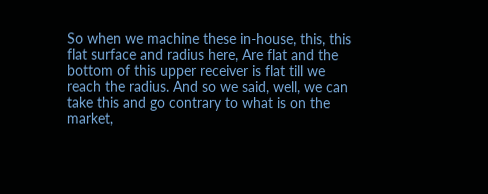So when we machine these in-house, this, this flat surface and radius here, Are flat and the bottom of this upper receiver is flat till we reach the radius. And so we said, well, we can take this and go contrary to what is on the market,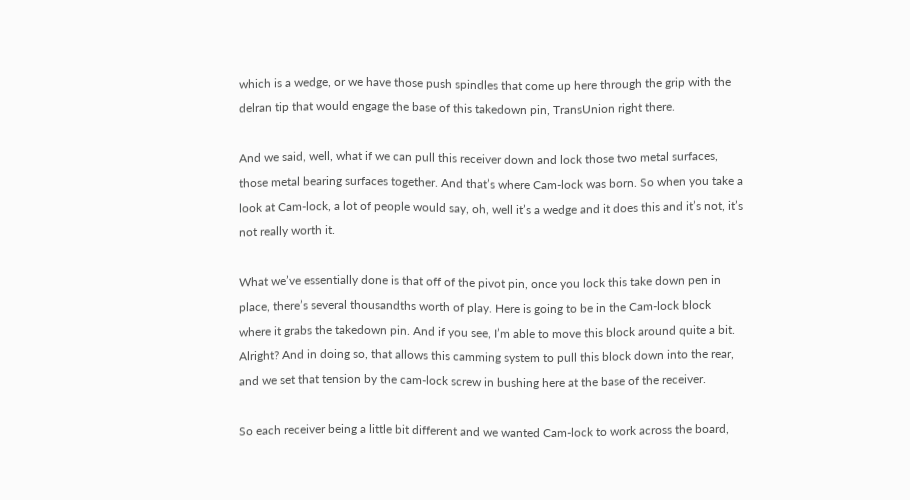which is a wedge, or we have those push spindles that come up here through the grip with the delran tip that would engage the base of this takedown pin, TransUnion right there.

And we said, well, what if we can pull this receiver down and lock those two metal surfaces, those metal bearing surfaces together. And that’s where Cam-lock was born. So when you take a look at Cam-lock, a lot of people would say, oh, well it’s a wedge and it does this and it’s not, it’s not really worth it.

What we’ve essentially done is that off of the pivot pin, once you lock this take down pen in place, there’s several thousandths worth of play. Here is going to be in the Cam-lock block where it grabs the takedown pin. And if you see, I’m able to move this block around quite a bit. Alright? And in doing so, that allows this camming system to pull this block down into the rear, and we set that tension by the cam-lock screw in bushing here at the base of the receiver.

So each receiver being a little bit different and we wanted Cam-lock to work across the board,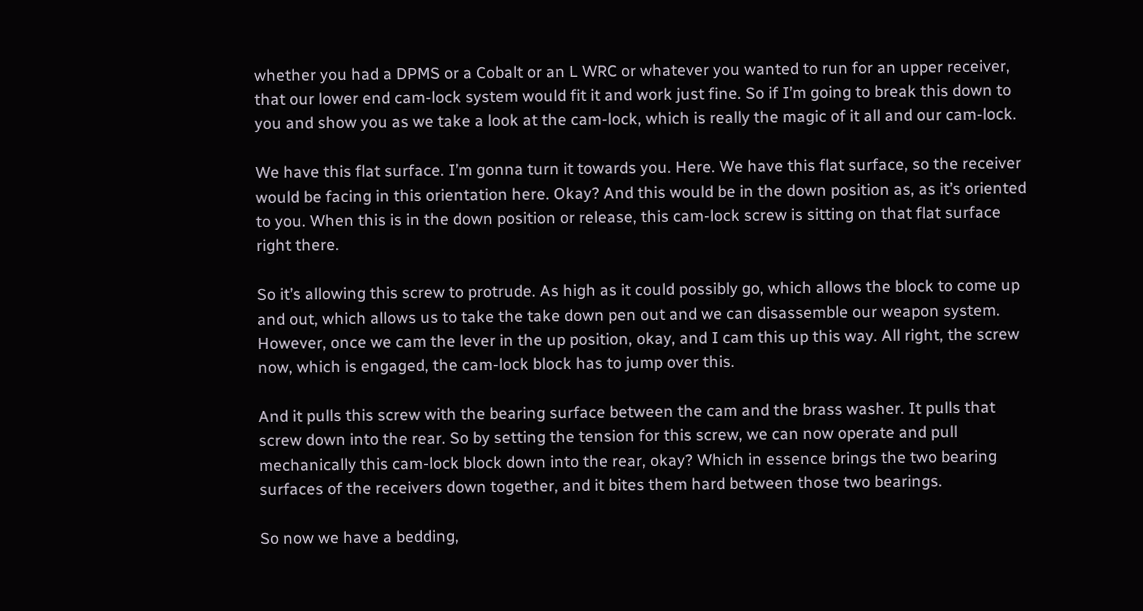whether you had a DPMS or a Cobalt or an L WRC or whatever you wanted to run for an upper receiver, that our lower end cam-lock system would fit it and work just fine. So if I’m going to break this down to you and show you as we take a look at the cam-lock, which is really the magic of it all and our cam-lock.

We have this flat surface. I’m gonna turn it towards you. Here. We have this flat surface, so the receiver would be facing in this orientation here. Okay? And this would be in the down position as, as it’s oriented to you. When this is in the down position or release, this cam-lock screw is sitting on that flat surface right there.

So it’s allowing this screw to protrude. As high as it could possibly go, which allows the block to come up and out, which allows us to take the take down pen out and we can disassemble our weapon system. However, once we cam the lever in the up position, okay, and I cam this up this way. All right, the screw now, which is engaged, the cam-lock block has to jump over this.

And it pulls this screw with the bearing surface between the cam and the brass washer. It pulls that screw down into the rear. So by setting the tension for this screw, we can now operate and pull mechanically this cam-lock block down into the rear, okay? Which in essence brings the two bearing surfaces of the receivers down together, and it bites them hard between those two bearings.

So now we have a bedding,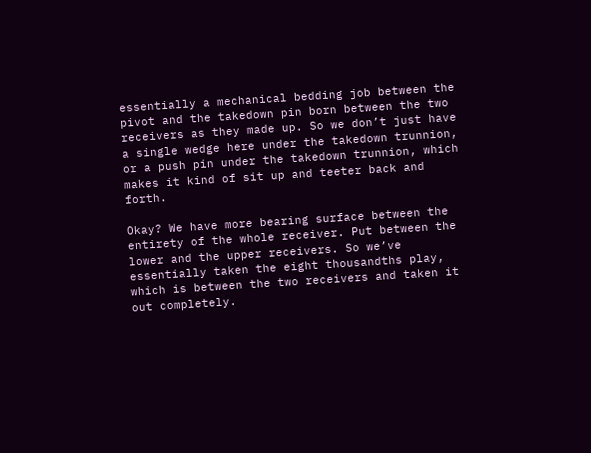essentially a mechanical bedding job between the pivot and the takedown pin born between the two receivers as they made up. So we don’t just have a single wedge here under the takedown trunnion, or a push pin under the takedown trunnion, which makes it kind of sit up and teeter back and forth.

Okay? We have more bearing surface between the entirety of the whole receiver. Put between the lower and the upper receivers. So we’ve essentially taken the eight thousandths play, which is between the two receivers and taken it out completely.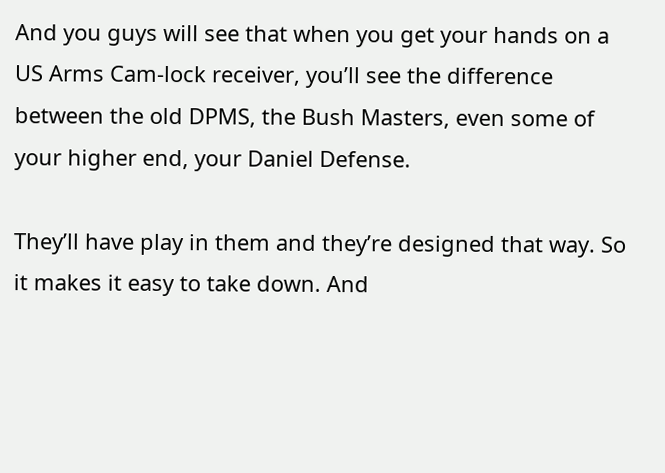And you guys will see that when you get your hands on a US Arms Cam-lock receiver, you’ll see the difference between the old DPMS, the Bush Masters, even some of your higher end, your Daniel Defense.

They’ll have play in them and they’re designed that way. So it makes it easy to take down. And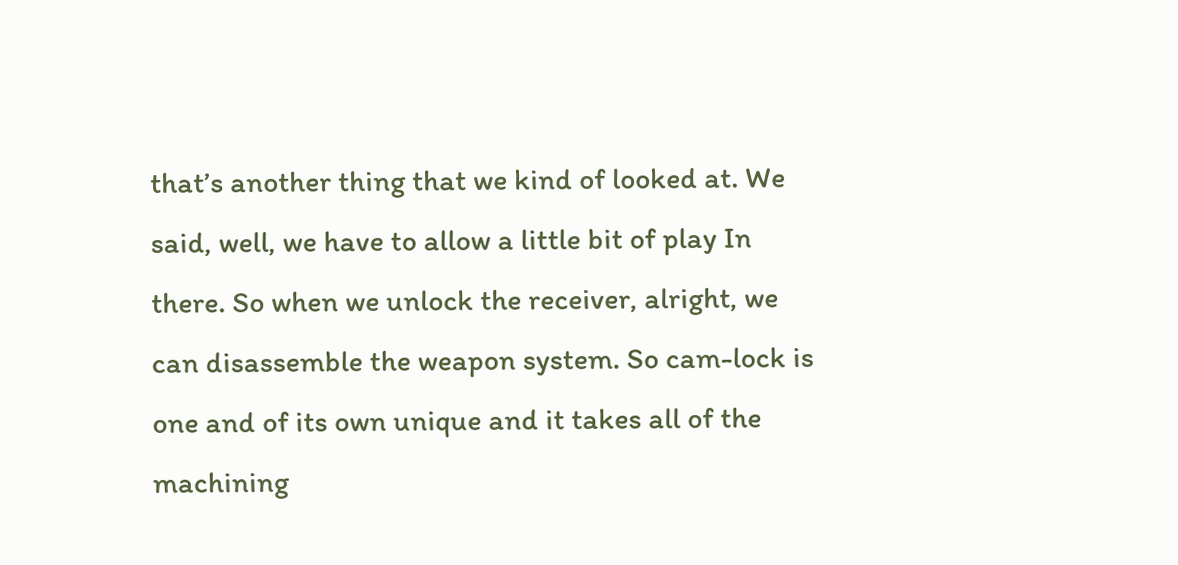that’s another thing that we kind of looked at. We said, well, we have to allow a little bit of play In there. So when we unlock the receiver, alright, we can disassemble the weapon system. So cam-lock is one and of its own unique and it takes all of the machining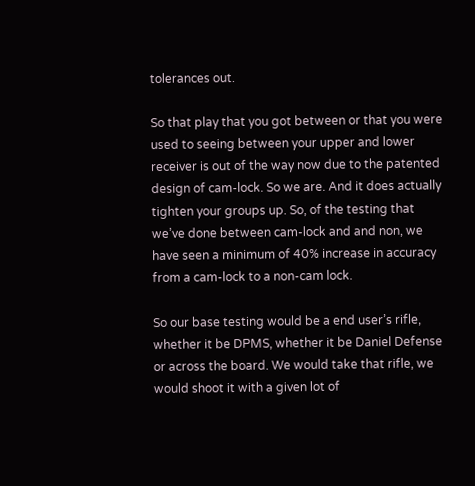tolerances out.

So that play that you got between or that you were used to seeing between your upper and lower receiver is out of the way now due to the patented design of cam-lock. So we are. And it does actually tighten your groups up. So, of the testing that we’ve done between cam-lock and and non, we have seen a minimum of 40% increase in accuracy from a cam-lock to a non-cam lock.

So our base testing would be a end user’s rifle, whether it be DPMS, whether it be Daniel Defense or across the board. We would take that rifle, we would shoot it with a given lot of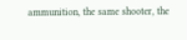ammunition, the same shooter, the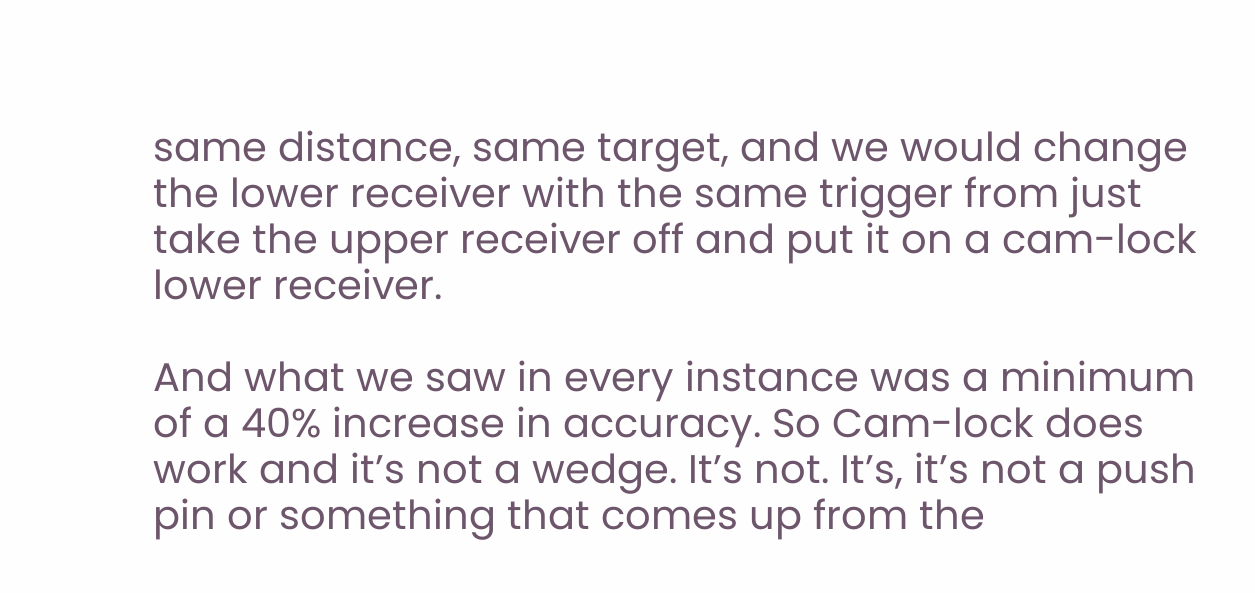same distance, same target, and we would change the lower receiver with the same trigger from just take the upper receiver off and put it on a cam-lock lower receiver.

And what we saw in every instance was a minimum of a 40% increase in accuracy. So Cam-lock does work and it’s not a wedge. It’s not. It’s, it’s not a push pin or something that comes up from the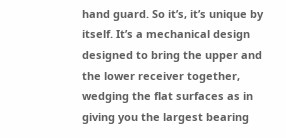hand guard. So it’s, it’s unique by itself. It’s a mechanical design designed to bring the upper and the lower receiver together, wedging the flat surfaces as in giving you the largest bearing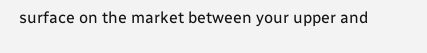surface on the market between your upper and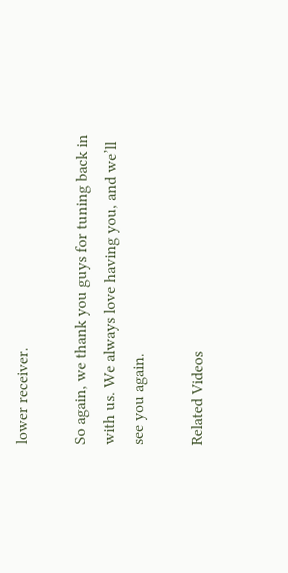lower receiver.

So again, we thank you guys for tuning back in with us. We always love having you, and we’ll see you again.

Related Videos